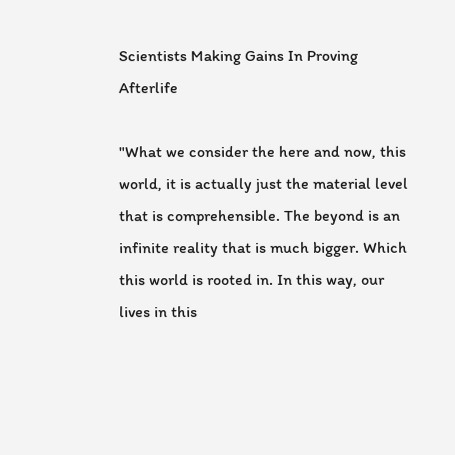Scientists Making Gains In Proving Afterlife

"What we consider the here and now, this world, it is actually just the material level that is comprehensible. The beyond is an infinite reality that is much bigger. Which this world is rooted in. In this way, our lives in this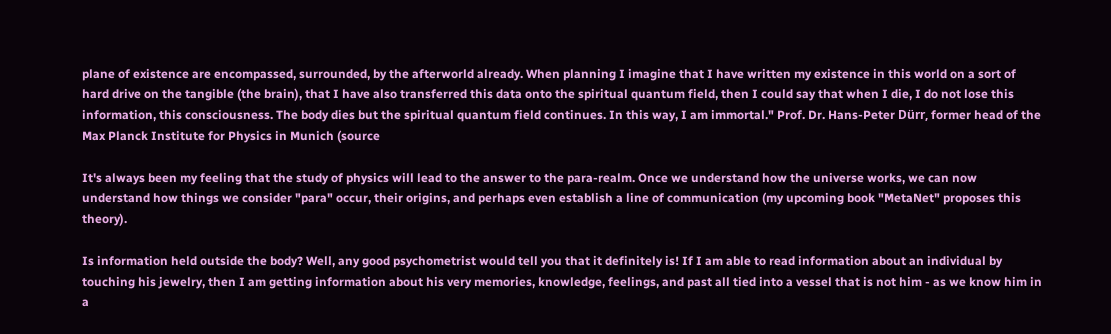plane of existence are encompassed, surrounded, by the afterworld already. When planning I imagine that I have written my existence in this world on a sort of hard drive on the tangible (the brain), that I have also transferred this data onto the spiritual quantum field, then I could say that when I die, I do not lose this information, this consciousness. The body dies but the spiritual quantum field continues. In this way, I am immortal." Prof. Dr. Hans-Peter Dürr, former head of the Max Planck Institute for Physics in Munich (source

It's always been my feeling that the study of physics will lead to the answer to the para-realm. Once we understand how the universe works, we can now understand how things we consider "para" occur, their origins, and perhaps even establish a line of communication (my upcoming book "MetaNet" proposes this theory).

Is information held outside the body? Well, any good psychometrist would tell you that it definitely is! If I am able to read information about an individual by touching his jewelry, then I am getting information about his very memories, knowledge, feelings, and past all tied into a vessel that is not him - as we know him in a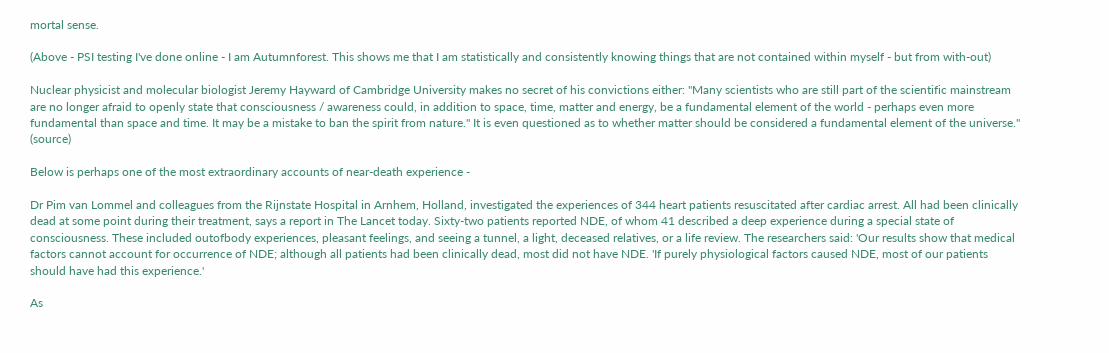mortal sense.

(Above - PSI testing I've done online - I am Autumnforest. This shows me that I am statistically and consistently knowing things that are not contained within myself - but from with-out)

Nuclear physicist and molecular biologist Jeremy Hayward of Cambridge University makes no secret of his convictions either: "Many scientists who are still part of the scientific mainstream are no longer afraid to openly state that consciousness / awareness could, in addition to space, time, matter and energy, be a fundamental element of the world - perhaps even more fundamental than space and time. It may be a mistake to ban the spirit from nature." It is even questioned as to whether matter should be considered a fundamental element of the universe." (source)

Below is perhaps one of the most extraordinary accounts of near-death experience -

Dr Pim van Lommel and colleagues from the Rijnstate Hospital in Arnhem, Holland, investigated the experiences of 344 heart patients resuscitated after cardiac arrest. All had been clinically dead at some point during their treatment, says a report in The Lancet today. Sixty-two patients reported NDE, of whom 41 described a deep experience during a special state of consciousness. These included outofbody experiences, pleasant feelings, and seeing a tunnel, a light, deceased relatives, or a life review. The researchers said: 'Our results show that medical factors cannot account for occurrence of NDE; although all patients had been clinically dead, most did not have NDE. 'If purely physiological factors caused NDE, most of our patients should have had this experience.'

As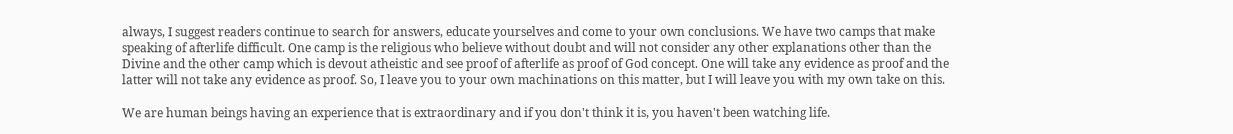always, I suggest readers continue to search for answers, educate yourselves and come to your own conclusions. We have two camps that make speaking of afterlife difficult. One camp is the religious who believe without doubt and will not consider any other explanations other than the Divine and the other camp which is devout atheistic and see proof of afterlife as proof of God concept. One will take any evidence as proof and the latter will not take any evidence as proof. So, I leave you to your own machinations on this matter, but I will leave you with my own take on this.

We are human beings having an experience that is extraordinary and if you don't think it is, you haven't been watching life.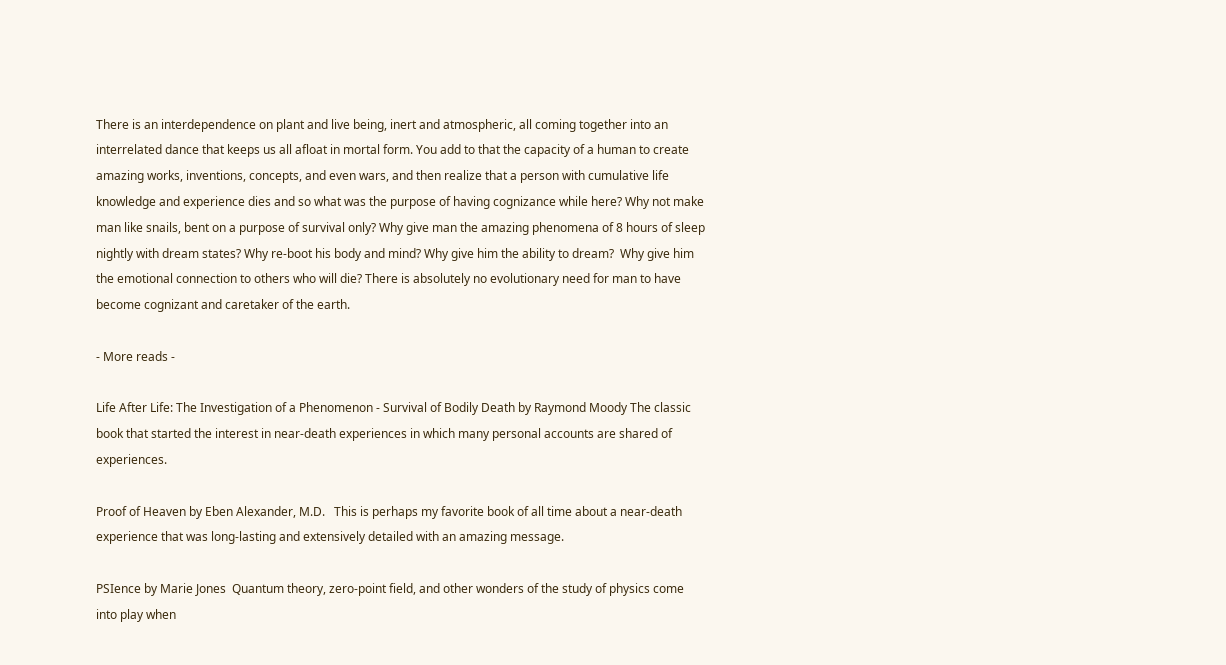There is an interdependence on plant and live being, inert and atmospheric, all coming together into an interrelated dance that keeps us all afloat in mortal form. You add to that the capacity of a human to create amazing works, inventions, concepts, and even wars, and then realize that a person with cumulative life knowledge and experience dies and so what was the purpose of having cognizance while here? Why not make man like snails, bent on a purpose of survival only? Why give man the amazing phenomena of 8 hours of sleep nightly with dream states? Why re-boot his body and mind? Why give him the ability to dream?  Why give him the emotional connection to others who will die? There is absolutely no evolutionary need for man to have become cognizant and caretaker of the earth.

- More reads -

Life After Life: The Investigation of a Phenomenon - Survival of Bodily Death by Raymond Moody The classic book that started the interest in near-death experiences in which many personal accounts are shared of experiences.

Proof of Heaven by Eben Alexander, M.D.   This is perhaps my favorite book of all time about a near-death experience that was long-lasting and extensively detailed with an amazing message.

PSIence by Marie Jones  Quantum theory, zero-point field, and other wonders of the study of physics come into play when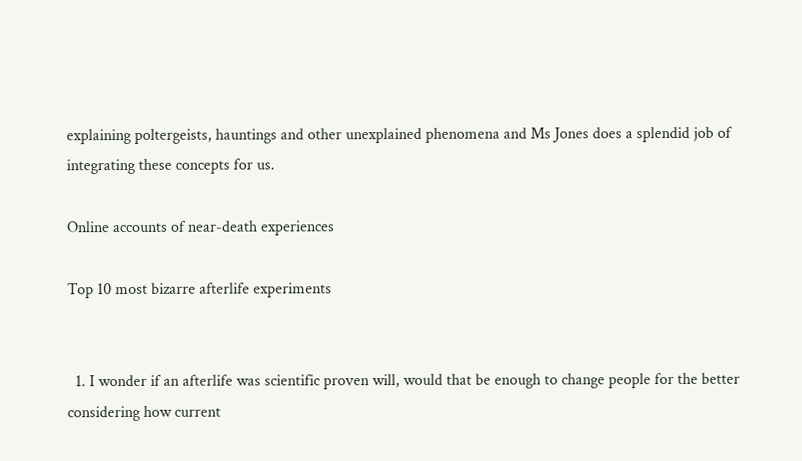explaining poltergeists, hauntings and other unexplained phenomena and Ms Jones does a splendid job of integrating these concepts for us.

Online accounts of near-death experiences

Top 10 most bizarre afterlife experiments


  1. I wonder if an afterlife was scientific proven will, would that be enough to change people for the better considering how current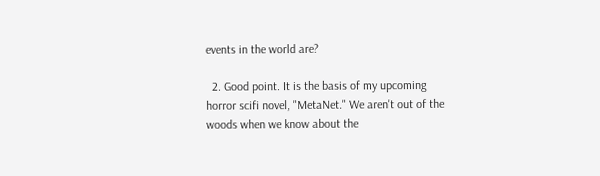events in the world are?

  2. Good point. It is the basis of my upcoming horror scifi novel, "MetaNet." We aren't out of the woods when we know about the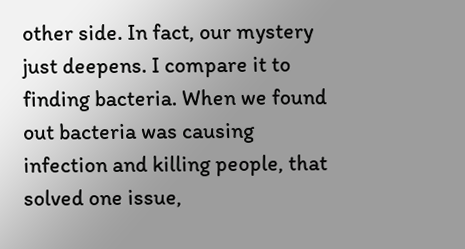other side. In fact, our mystery just deepens. I compare it to finding bacteria. When we found out bacteria was causing infection and killing people, that solved one issue,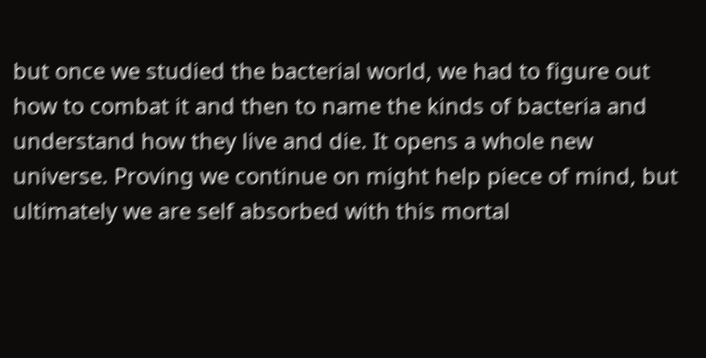but once we studied the bacterial world, we had to figure out how to combat it and then to name the kinds of bacteria and understand how they live and die. It opens a whole new universe. Proving we continue on might help piece of mind, but ultimately we are self absorbed with this mortal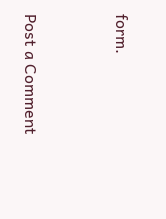form.


Post a Comment